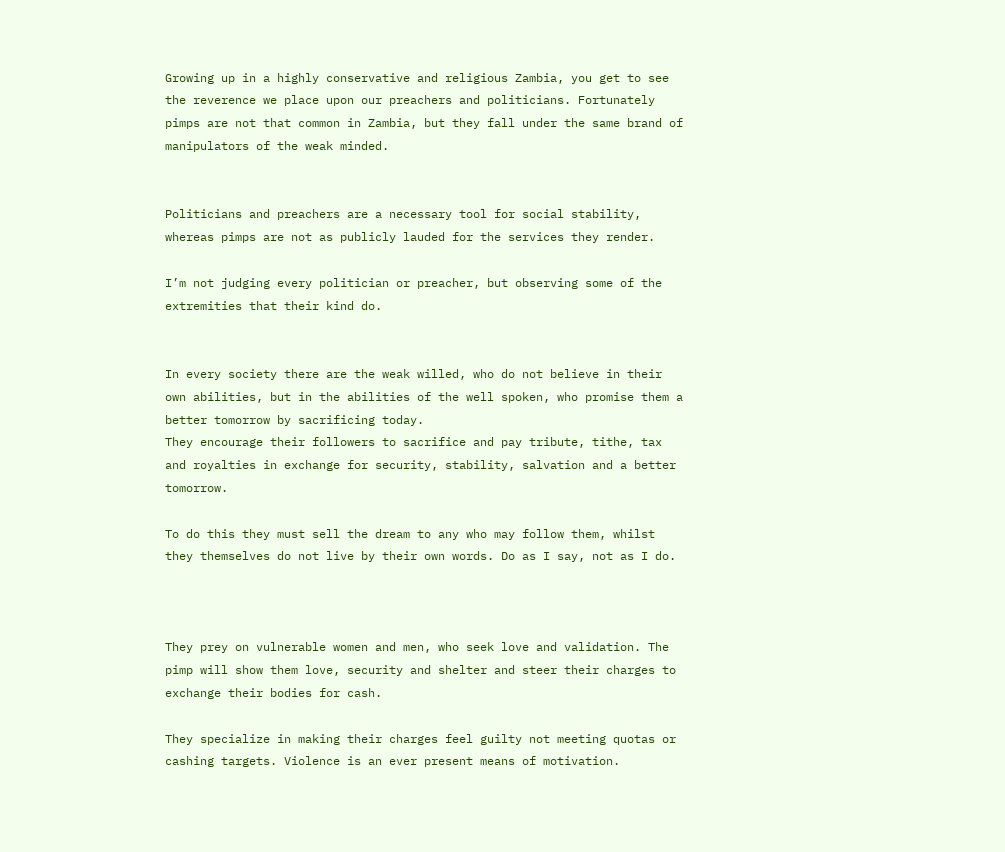Growing up in a highly conservative and religious Zambia, you get to see the reverence we place upon our preachers and politicians. Fortunately pimps are not that common in Zambia, but they fall under the same brand of manipulators of the weak minded.


Politicians and preachers are a necessary tool for social stability, whereas pimps are not as publicly lauded for the services they render.

I’m not judging every politician or preacher, but observing some of the extremities that their kind do.


In every society there are the weak willed, who do not believe in their own abilities, but in the abilities of the well spoken, who promise them a better tomorrow by sacrificing today.
They encourage their followers to sacrifice and pay tribute, tithe, tax and royalties in exchange for security, stability, salvation and a better tomorrow.

To do this they must sell the dream to any who may follow them, whilst they themselves do not live by their own words. Do as I say, not as I do.



They prey on vulnerable women and men, who seek love and validation. The pimp will show them love, security and shelter and steer their charges to exchange their bodies for cash.

They specialize in making their charges feel guilty not meeting quotas or cashing targets. Violence is an ever present means of motivation.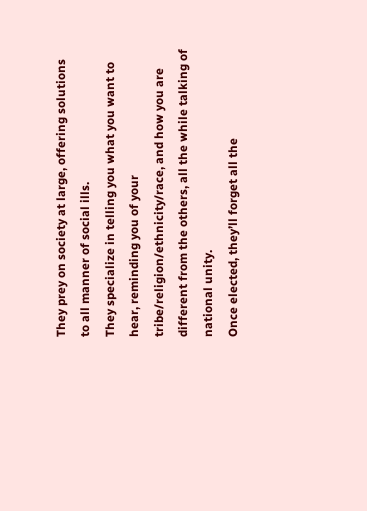They prey on society at large, offering solutions to all manner of social ills.
They specialize in telling you what you want to hear, reminding you of your tribe/religion/ethnicity/race, and how you are different from the others, all the while talking of national unity.
Once elected, they’ll forget all the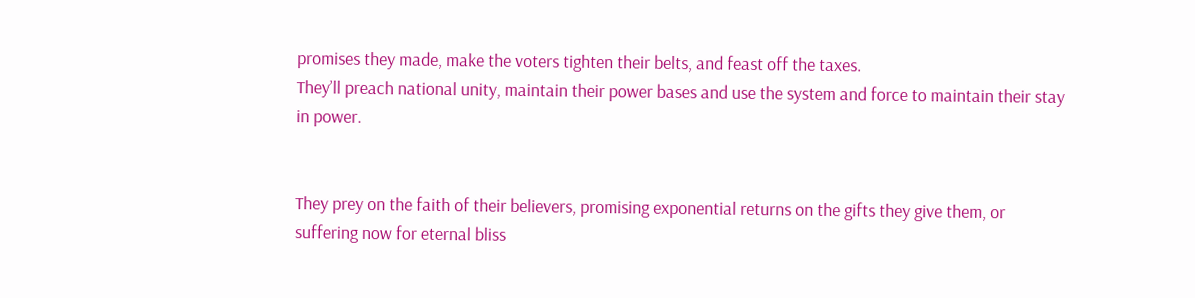promises they made, make the voters tighten their belts, and feast off the taxes.
They’ll preach national unity, maintain their power bases and use the system and force to maintain their stay in power.


They prey on the faith of their believers, promising exponential returns on the gifts they give them, or suffering now for eternal bliss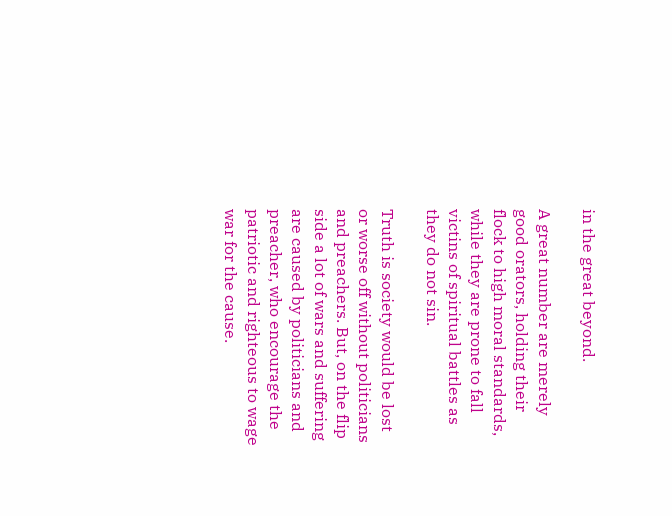in the great beyond.

A great number are merely good orators, holding their flock to high moral standards, while they are prone to fall victins of spiritual battles as they do not sin.

Truth is society would be lost or worse off without politicians and preachers. But, on the flip side a lot of wars and suffering are caused by politicians and preacher, who encourage the patriotic and righteous to wage war for the cause.